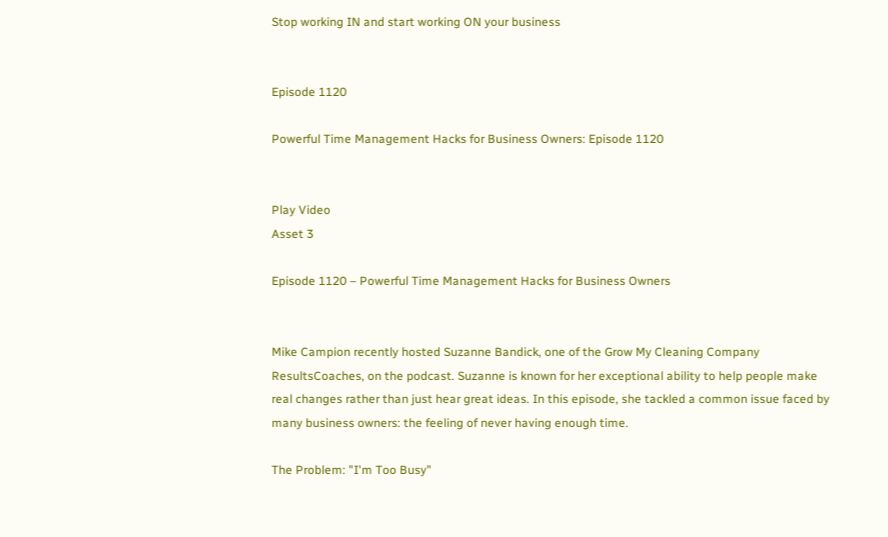Stop working IN and start working ON your business


Episode 1120

Powerful Time Management Hacks for Business Owners: Episode 1120


Play Video
Asset 3

Episode 1120 – Powerful Time Management Hacks for Business Owners


Mike Campion recently hosted Suzanne Bandick, one of the Grow My Cleaning Company ResultsCoaches, on the podcast. Suzanne is known for her exceptional ability to help people make real changes rather than just hear great ideas. In this episode, she tackled a common issue faced by many business owners: the feeling of never having enough time.

The Problem: "I'm Too Busy"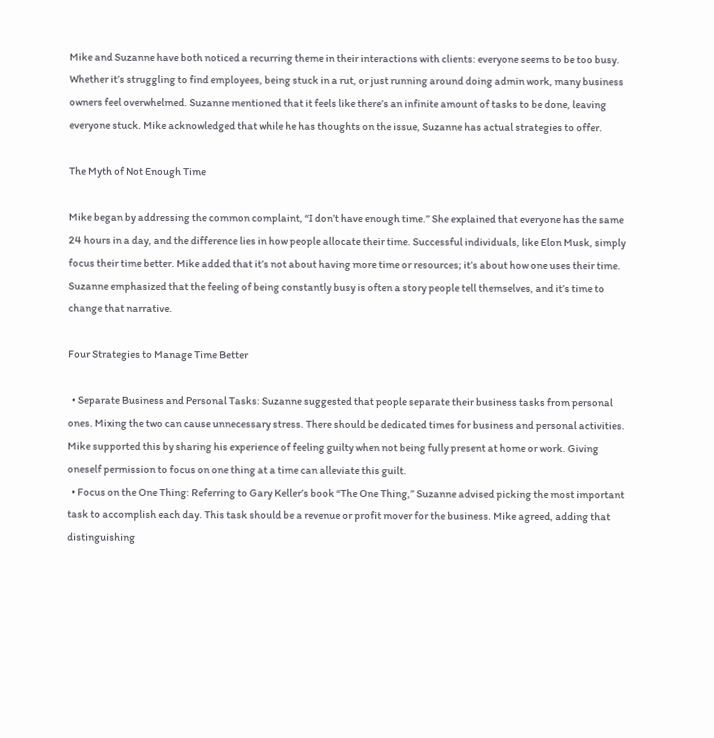Mike and Suzanne have both noticed a recurring theme in their interactions with clients: everyone seems to be too busy. Whether it’s struggling to find employees, being stuck in a rut, or just running around doing admin work, many business owners feel overwhelmed. Suzanne mentioned that it feels like there’s an infinite amount of tasks to be done, leaving everyone stuck. Mike acknowledged that while he has thoughts on the issue, Suzanne has actual strategies to offer.

The Myth of Not Enough Time

Mike began by addressing the common complaint, “I don’t have enough time.” She explained that everyone has the same 24 hours in a day, and the difference lies in how people allocate their time. Successful individuals, like Elon Musk, simply focus their time better. Mike added that it’s not about having more time or resources; it’s about how one uses their time. Suzanne emphasized that the feeling of being constantly busy is often a story people tell themselves, and it’s time to change that narrative.

Four Strategies to Manage Time Better

  • Separate Business and Personal Tasks: Suzanne suggested that people separate their business tasks from personal ones. Mixing the two can cause unnecessary stress. There should be dedicated times for business and personal activities. Mike supported this by sharing his experience of feeling guilty when not being fully present at home or work. Giving oneself permission to focus on one thing at a time can alleviate this guilt.
  • Focus on the One Thing: Referring to Gary Keller’s book “The One Thing,” Suzanne advised picking the most important task to accomplish each day. This task should be a revenue or profit mover for the business. Mike agreed, adding that distinguishing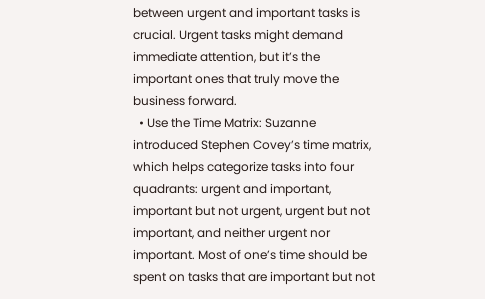between urgent and important tasks is crucial. Urgent tasks might demand immediate attention, but it’s the important ones that truly move the business forward.
  • Use the Time Matrix: Suzanne introduced Stephen Covey’s time matrix, which helps categorize tasks into four quadrants: urgent and important, important but not urgent, urgent but not important, and neither urgent nor important. Most of one’s time should be spent on tasks that are important but not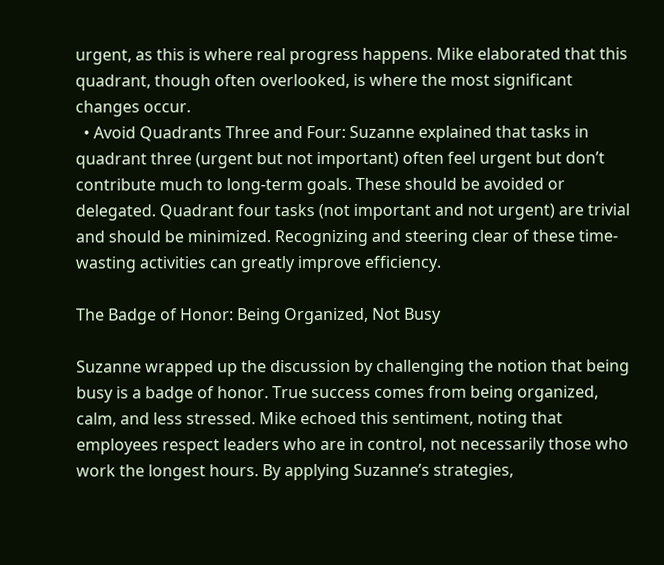urgent, as this is where real progress happens. Mike elaborated that this quadrant, though often overlooked, is where the most significant changes occur.
  • Avoid Quadrants Three and Four: Suzanne explained that tasks in quadrant three (urgent but not important) often feel urgent but don’t contribute much to long-term goals. These should be avoided or delegated. Quadrant four tasks (not important and not urgent) are trivial and should be minimized. Recognizing and steering clear of these time-wasting activities can greatly improve efficiency.

The Badge of Honor: Being Organized, Not Busy

Suzanne wrapped up the discussion by challenging the notion that being busy is a badge of honor. True success comes from being organized, calm, and less stressed. Mike echoed this sentiment, noting that employees respect leaders who are in control, not necessarily those who work the longest hours. By applying Suzanne’s strategies,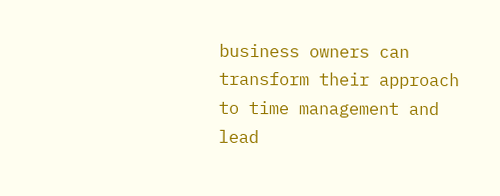business owners can transform their approach to time management and lead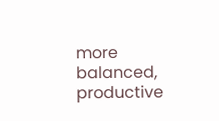more balanced, productive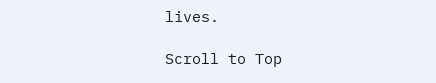lives.

Scroll to Top